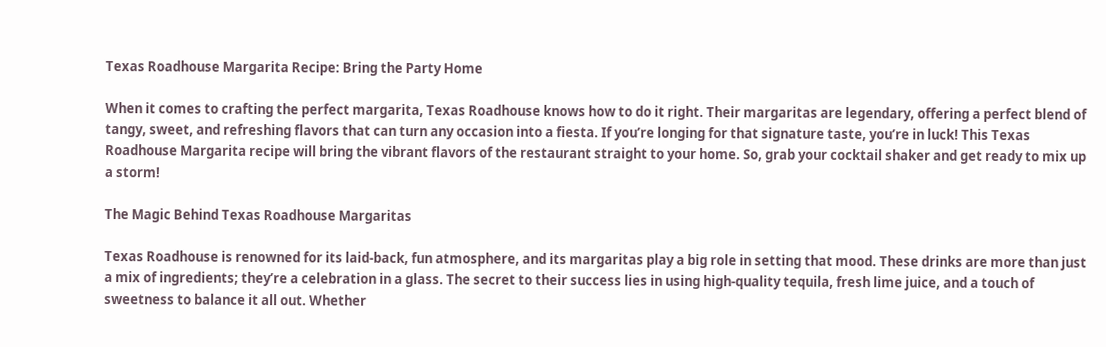Texas Roadhouse Margarita Recipe: Bring the Party Home

When it comes to crafting the perfect margarita, Texas Roadhouse knows how to do it right. Their margaritas are legendary, offering a perfect blend of tangy, sweet, and refreshing flavors that can turn any occasion into a fiesta. If you’re longing for that signature taste, you’re in luck! This Texas Roadhouse Margarita recipe will bring the vibrant flavors of the restaurant straight to your home. So, grab your cocktail shaker and get ready to mix up a storm!

The Magic Behind Texas Roadhouse Margaritas

Texas Roadhouse is renowned for its laid-back, fun atmosphere, and its margaritas play a big role in setting that mood. These drinks are more than just a mix of ingredients; they’re a celebration in a glass. The secret to their success lies in using high-quality tequila, fresh lime juice, and a touch of sweetness to balance it all out. Whether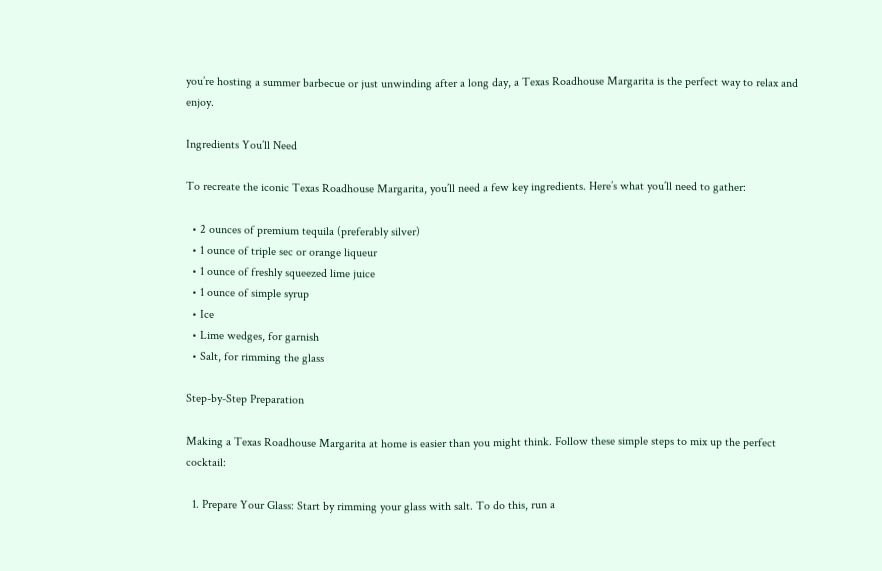you’re hosting a summer barbecue or just unwinding after a long day, a Texas Roadhouse Margarita is the perfect way to relax and enjoy.

Ingredients You’ll Need

To recreate the iconic Texas Roadhouse Margarita, you’ll need a few key ingredients. Here’s what you’ll need to gather:

  • 2 ounces of premium tequila (preferably silver)
  • 1 ounce of triple sec or orange liqueur
  • 1 ounce of freshly squeezed lime juice
  • 1 ounce of simple syrup
  • Ice
  • Lime wedges, for garnish
  • Salt, for rimming the glass

Step-by-Step Preparation

Making a Texas Roadhouse Margarita at home is easier than you might think. Follow these simple steps to mix up the perfect cocktail:

  1. Prepare Your Glass: Start by rimming your glass with salt. To do this, run a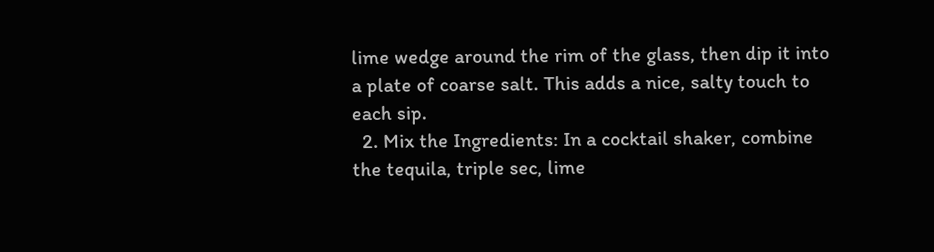lime wedge around the rim of the glass, then dip it into a plate of coarse salt. This adds a nice, salty touch to each sip.
  2. Mix the Ingredients: In a cocktail shaker, combine the tequila, triple sec, lime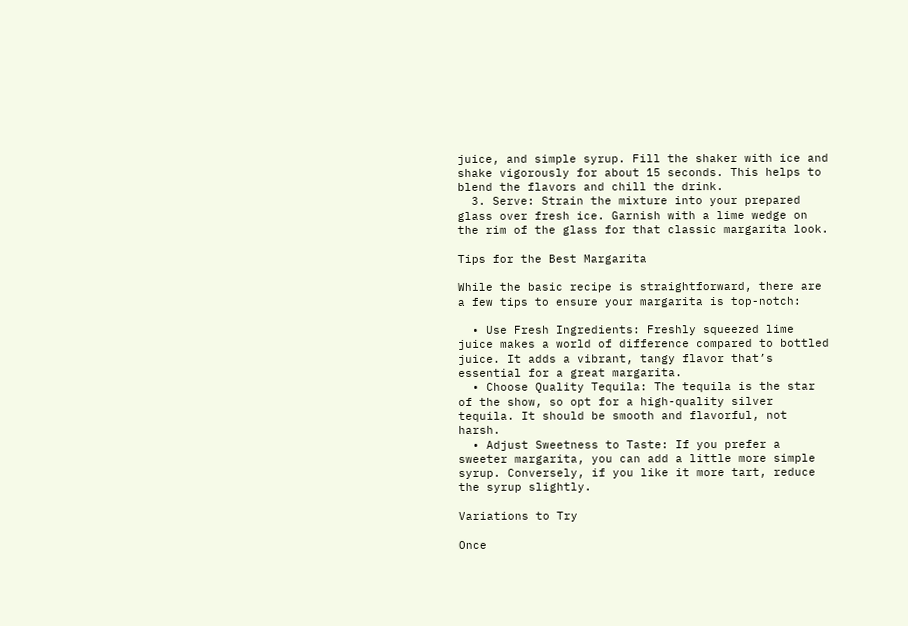juice, and simple syrup. Fill the shaker with ice and shake vigorously for about 15 seconds. This helps to blend the flavors and chill the drink.
  3. Serve: Strain the mixture into your prepared glass over fresh ice. Garnish with a lime wedge on the rim of the glass for that classic margarita look.

Tips for the Best Margarita

While the basic recipe is straightforward, there are a few tips to ensure your margarita is top-notch:

  • Use Fresh Ingredients: Freshly squeezed lime juice makes a world of difference compared to bottled juice. It adds a vibrant, tangy flavor that’s essential for a great margarita.
  • Choose Quality Tequila: The tequila is the star of the show, so opt for a high-quality silver tequila. It should be smooth and flavorful, not harsh.
  • Adjust Sweetness to Taste: If you prefer a sweeter margarita, you can add a little more simple syrup. Conversely, if you like it more tart, reduce the syrup slightly.

Variations to Try

Once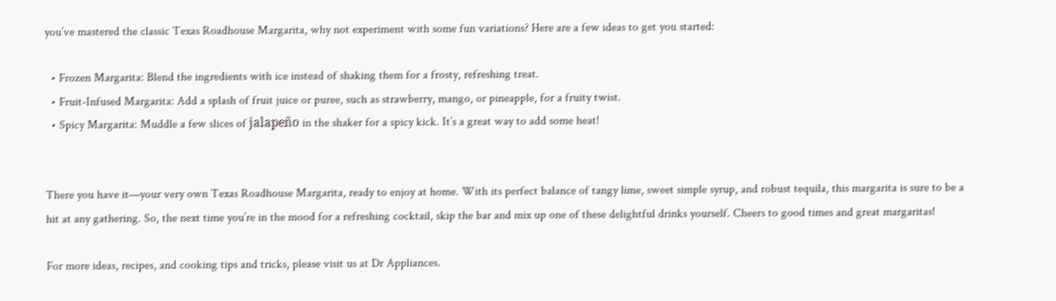you’ve mastered the classic Texas Roadhouse Margarita, why not experiment with some fun variations? Here are a few ideas to get you started:

  • Frozen Margarita: Blend the ingredients with ice instead of shaking them for a frosty, refreshing treat.
  • Fruit-Infused Margarita: Add a splash of fruit juice or puree, such as strawberry, mango, or pineapple, for a fruity twist.
  • Spicy Margarita: Muddle a few slices of jalapeño in the shaker for a spicy kick. It’s a great way to add some heat!


There you have it—your very own Texas Roadhouse Margarita, ready to enjoy at home. With its perfect balance of tangy lime, sweet simple syrup, and robust tequila, this margarita is sure to be a hit at any gathering. So, the next time you’re in the mood for a refreshing cocktail, skip the bar and mix up one of these delightful drinks yourself. Cheers to good times and great margaritas!

For more ideas, recipes, and cooking tips and tricks, please visit us at Dr Appliances.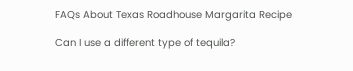FAQs About Texas Roadhouse Margarita Recipe

Can I use a different type of tequila?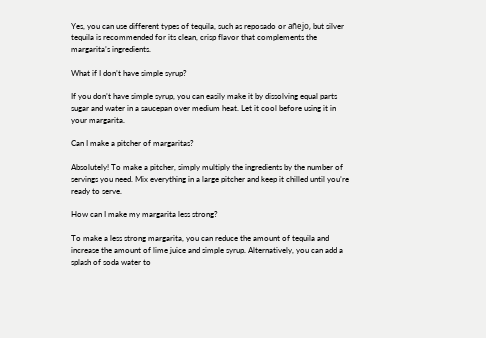Yes, you can use different types of tequila, such as reposado or añejo, but silver tequila is recommended for its clean, crisp flavor that complements the margarita’s ingredients.

What if I don’t have simple syrup?

If you don’t have simple syrup, you can easily make it by dissolving equal parts sugar and water in a saucepan over medium heat. Let it cool before using it in your margarita.

Can I make a pitcher of margaritas?

Absolutely! To make a pitcher, simply multiply the ingredients by the number of servings you need. Mix everything in a large pitcher and keep it chilled until you’re ready to serve.

How can I make my margarita less strong?

To make a less strong margarita, you can reduce the amount of tequila and increase the amount of lime juice and simple syrup. Alternatively, you can add a splash of soda water to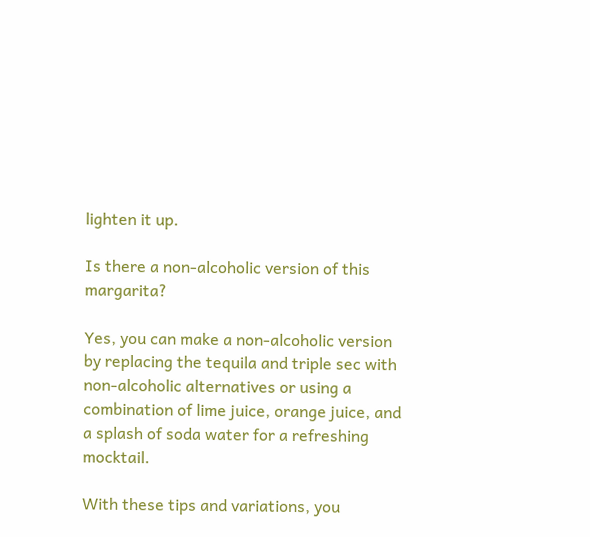lighten it up.

Is there a non-alcoholic version of this margarita?

Yes, you can make a non-alcoholic version by replacing the tequila and triple sec with non-alcoholic alternatives or using a combination of lime juice, orange juice, and a splash of soda water for a refreshing mocktail.

With these tips and variations, you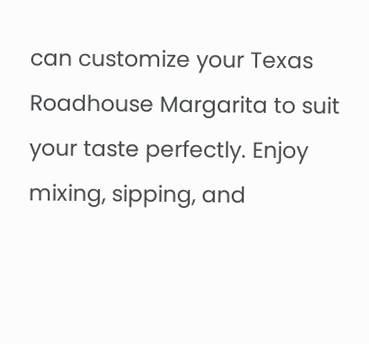can customize your Texas Roadhouse Margarita to suit your taste perfectly. Enjoy mixing, sipping, and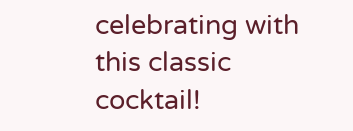celebrating with this classic cocktail!